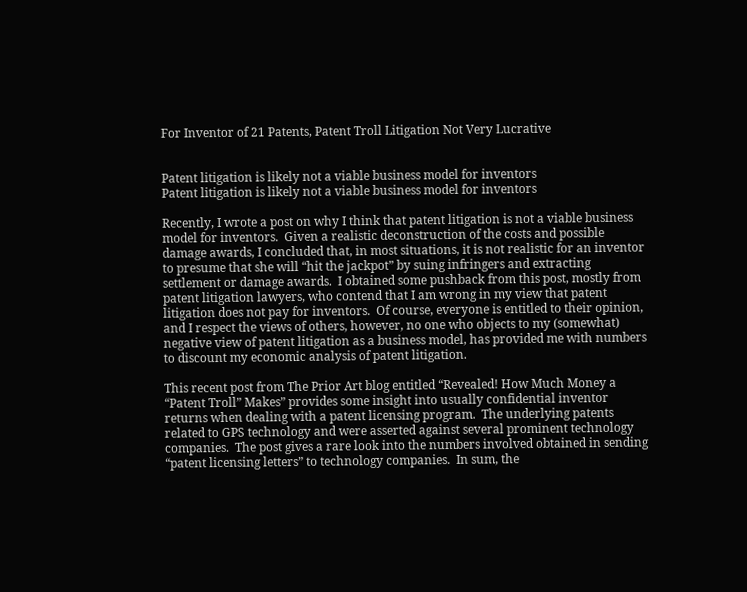For Inventor of 21 Patents, Patent Troll Litigation Not Very Lucrative


Patent litigation is likely not a viable business model for inventors
Patent litigation is likely not a viable business model for inventors

Recently, I wrote a post on why I think that patent litigation is not a viable business model for inventors.  Given a realistic deconstruction of the costs and possible damage awards, I concluded that, in most situations, it is not realistic for an inventor to presume that she will “hit the jackpot” by suing infringers and extracting settlement or damage awards.  I obtained some pushback from this post, mostly from patent litigation lawyers, who contend that I am wrong in my view that patent litigation does not pay for inventors.  Of course, everyone is entitled to their opinion, and I respect the views of others, however, no one who objects to my (somewhat) negative view of patent litigation as a business model, has provided me with numbers to discount my economic analysis of patent litigation.

This recent post from The Prior Art blog entitled “Revealed! How Much Money a “Patent Troll” Makes” provides some insight into usually confidential inventor returns when dealing with a patent licensing program.  The underlying patents related to GPS technology and were asserted against several prominent technology companies.  The post gives a rare look into the numbers involved obtained in sending “patent licensing letters” to technology companies.  In sum, the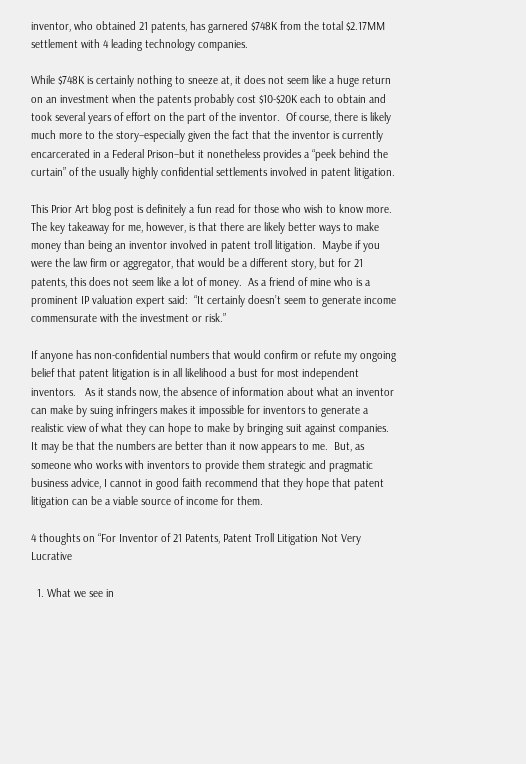inventor, who obtained 21 patents, has garnered $748K from the total $2.17MM settlement with 4 leading technology companies.

While $748K is certainly nothing to sneeze at, it does not seem like a huge return on an investment when the patents probably cost $10-$20K each to obtain and took several years of effort on the part of the inventor.  Of course, there is likely much more to the story–especially given the fact that the inventor is currently encarcerated in a Federal Prison–but it nonetheless provides a “peek behind the curtain” of the usually highly confidential settlements involved in patent litigation.

This Prior Art blog post is definitely a fun read for those who wish to know more.  The key takeaway for me, however, is that there are likely better ways to make money than being an inventor involved in patent troll litigation.  Maybe if you were the law firm or aggregator, that would be a different story, but for 21 patents, this does not seem like a lot of money.  As a friend of mine who is a prominent IP valuation expert said:  “It certainly doesn’t seem to generate income commensurate with the investment or risk.”

If anyone has non-confidential numbers that would confirm or refute my ongoing belief that patent litigation is in all likelihood a bust for most independent inventors.   As it stands now, the absence of information about what an inventor can make by suing infringers makes it impossible for inventors to generate a realistic view of what they can hope to make by bringing suit against companies.  It may be that the numbers are better than it now appears to me.  But, as someone who works with inventors to provide them strategic and pragmatic business advice, I cannot in good faith recommend that they hope that patent litigation can be a viable source of income for them.

4 thoughts on “For Inventor of 21 Patents, Patent Troll Litigation Not Very Lucrative

  1. What we see in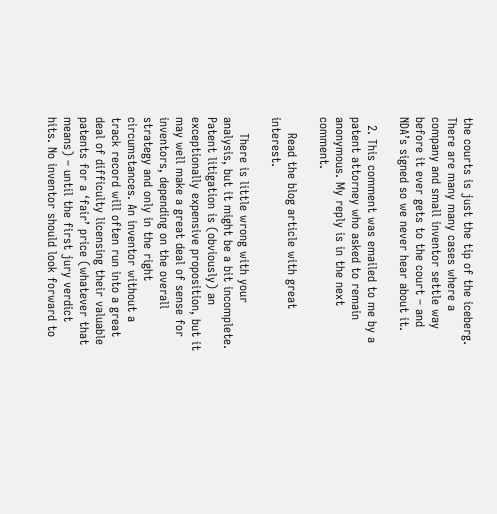the courts is just the tip of the iceberg. There are many many cases where a company and small inventor settle way before it ever gets to the court – and NDA’s signed so we never hear about it.

  2. This comment was emailed to me by a patent attorney who asked to remain anonymous. My reply is in the next comment.

    Read the blog article with great interest.

    There is little wrong with your analysis, but it might be a bit incomplete. Patent litigation is (obviously) an exceptionally expensive proposition, but it may well make a great deal of sense for inventors, depending on the overall strategy and only in the right circumstances. An inventor without a track record will often run into a great deal of difficulty licensing their valuable patents for a ‘fair’ price (whatever that means) – until the first jury verdict hits. No inventor should look forward to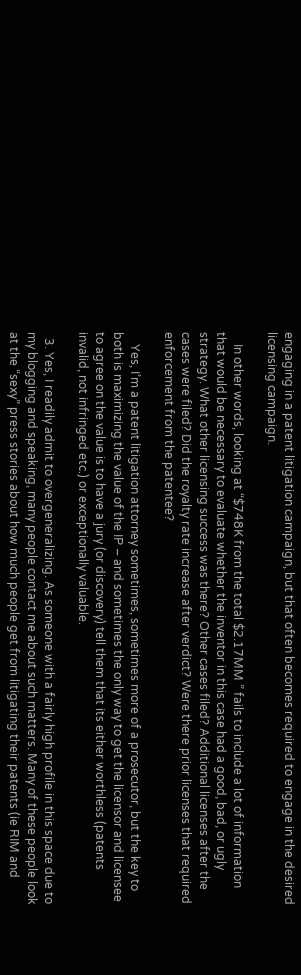engaging in a patent litigation campaign, but that often becomes required to engage in the desired licensing campaign.

    In other words, looking at “$748K from the total $2.17MM ” fails to include a lot of information that would be necessary to evaluate whether the inventor in this case had a good, bad, or ugly strategy. What other licensing success was there? Other cases filed? Additional licenses after the cases were filed? Did the royalty rate increase after verdict? Were there prior licenses that required enforcement from the patentee?

    Yes, I’m a patent litigation attorney sometimes, sometimes more of a prosecutor, but the key to both is maximizing the value of the IP – and sometimes the only way to get the licensor and licensee to agree on the value is to have a jury (or discovery) tell them that its either worthless (patents invalid, not infringed etc.) or exceptionally valuable.

  3. Yes, I readily admit to overgeneralizing. As someone with a fairly high profile in this space due to my blogging and speaking, many people contact me about such matters. Many of these people look at the “sexy” press stories about how much people get from litigating their patents (ie RIM and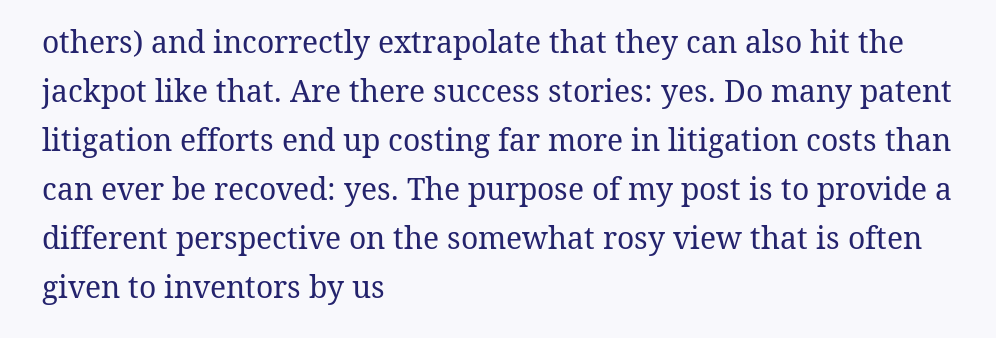others) and incorrectly extrapolate that they can also hit the jackpot like that. Are there success stories: yes. Do many patent litigation efforts end up costing far more in litigation costs than can ever be recoved: yes. The purpose of my post is to provide a different perspective on the somewhat rosy view that is often given to inventors by us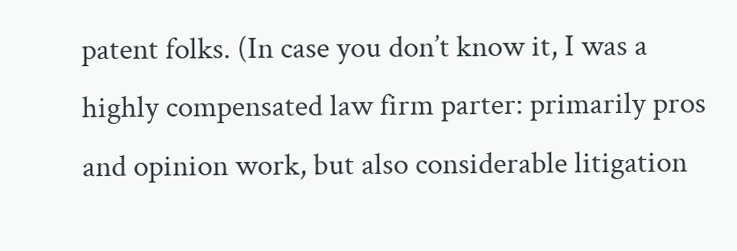patent folks. (In case you don’t know it, I was a highly compensated law firm parter: primarily pros and opinion work, but also considerable litigation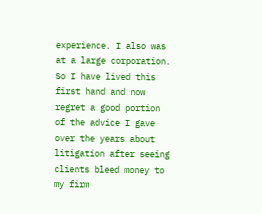experience. I also was at a large corporation. So I have lived this first hand and now regret a good portion of the advice I gave over the years about litigation after seeing clients bleed money to my firm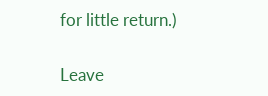for little return.)

Leave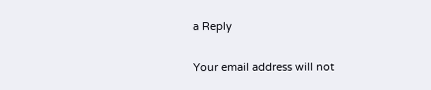a Reply

Your email address will not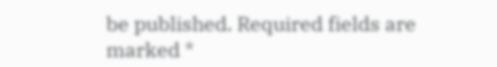be published. Required fields are marked *